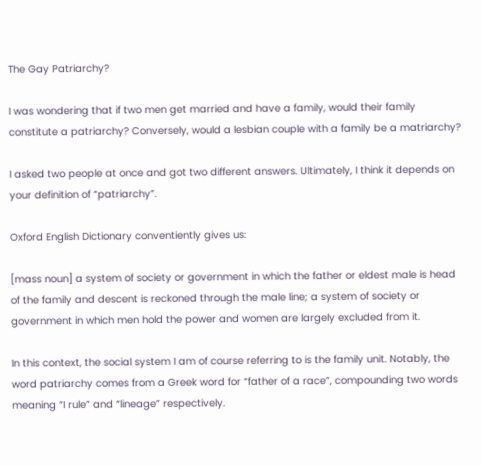The Gay Patriarchy?

I was wondering that if two men get married and have a family, would their family constitute a patriarchy? Conversely, would a lesbian couple with a family be a matriarchy?

I asked two people at once and got two different answers. Ultimately, I think it depends on your definition of “patriarchy”.

Oxford English Dictionary conventiently gives us:

[mass noun] a system of society or government in which the father or eldest male is head of the family and descent is reckoned through the male line; a system of society or government in which men hold the power and women are largely excluded from it.

In this context, the social system I am of course referring to is the family unit. Notably, the word patriarchy comes from a Greek word for “father of a race”, compounding two words meaning “I rule” and “lineage” respectively.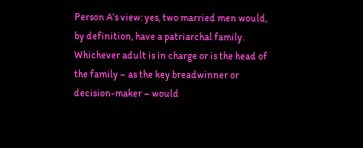Person A’s view: yes, two married men would, by definition, have a patriarchal family. Whichever adult is in charge or is the head of the family – as the key breadwinner or decision-maker – would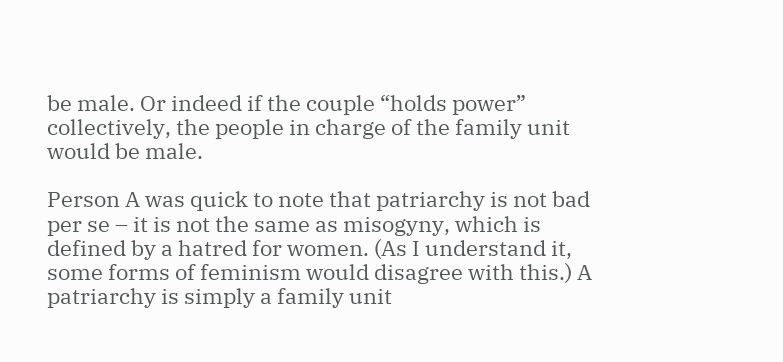be male. Or indeed if the couple “holds power” collectively, the people in charge of the family unit would be male.

Person A was quick to note that patriarchy is not bad per se – it is not the same as misogyny, which is defined by a hatred for women. (As I understand it, some forms of feminism would disagree with this.) A patriarchy is simply a family unit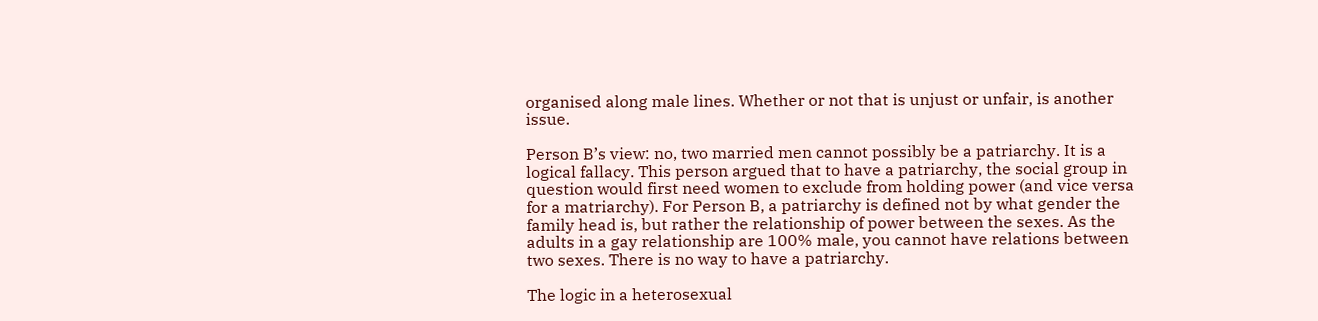organised along male lines. Whether or not that is unjust or unfair, is another issue.

Person B’s view: no, two married men cannot possibly be a patriarchy. It is a logical fallacy. This person argued that to have a patriarchy, the social group in question would first need women to exclude from holding power (and vice versa for a matriarchy). For Person B, a patriarchy is defined not by what gender the family head is, but rather the relationship of power between the sexes. As the adults in a gay relationship are 100% male, you cannot have relations between two sexes. There is no way to have a patriarchy.

The logic in a heterosexual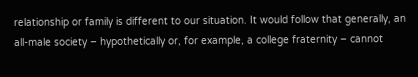relationship or family is different to our situation. It would follow that generally, an all-male society – hypothetically or, for example, a college fraternity – cannot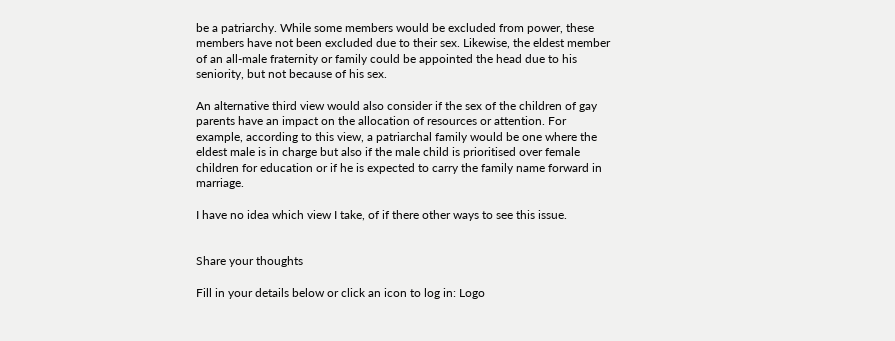be a patriarchy. While some members would be excluded from power, these members have not been excluded due to their sex. Likewise, the eldest member of an all-male fraternity or family could be appointed the head due to his seniority, but not because of his sex.

An alternative third view would also consider if the sex of the children of gay parents have an impact on the allocation of resources or attention. For example, according to this view, a patriarchal family would be one where the eldest male is in charge but also if the male child is prioritised over female children for education or if he is expected to carry the family name forward in marriage.

I have no idea which view I take, of if there other ways to see this issue.


Share your thoughts

Fill in your details below or click an icon to log in: Logo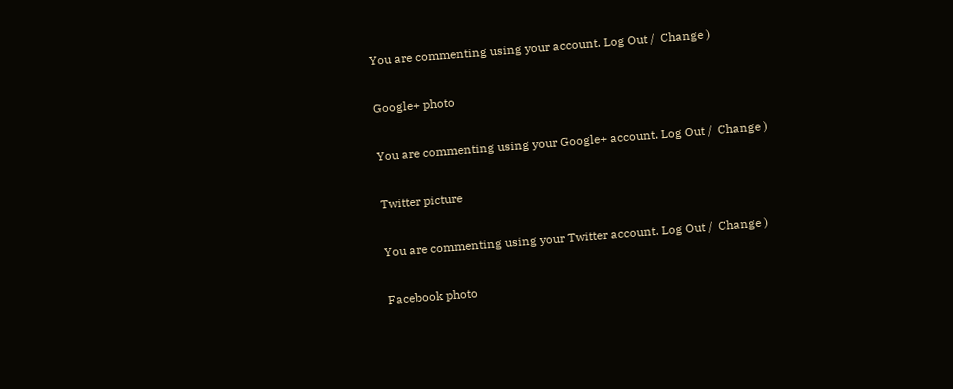You are commenting using your account. Log Out /  Change )

Google+ photo

You are commenting using your Google+ account. Log Out /  Change )

Twitter picture

You are commenting using your Twitter account. Log Out /  Change )

Facebook photo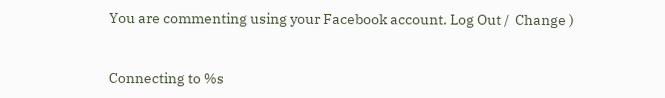You are commenting using your Facebook account. Log Out /  Change )


Connecting to %s